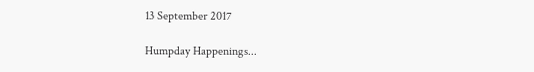13 September 2017

Humpday Happenings...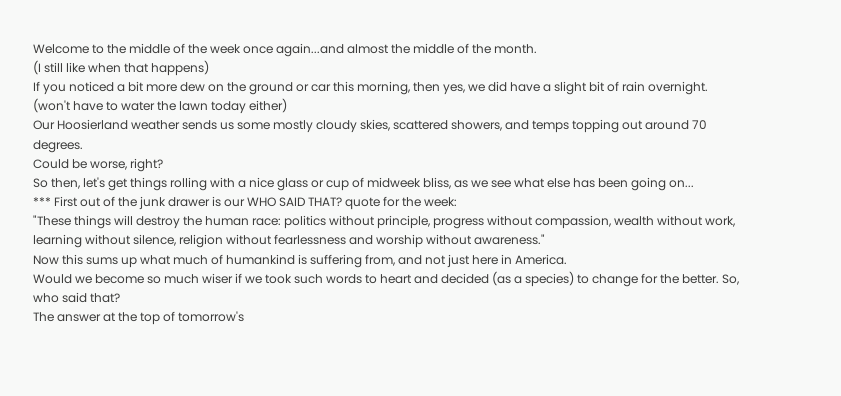Welcome to the middle of the week once again...and almost the middle of the month.
(I still like when that happens)
If you noticed a bit more dew on the ground or car this morning, then yes, we did have a slight bit of rain overnight.
(won't have to water the lawn today either)
Our Hoosierland weather sends us some mostly cloudy skies, scattered showers, and temps topping out around 70 degrees.
Could be worse, right?
So then, let's get things rolling with a nice glass or cup of midweek bliss, as we see what else has been going on...
*** First out of the junk drawer is our WHO SAID THAT? quote for the week:
"These things will destroy the human race: politics without principle, progress without compassion, wealth without work, learning without silence, religion without fearlessness and worship without awareness."
Now this sums up what much of humankind is suffering from, and not just here in America.
Would we become so much wiser if we took such words to heart and decided (as a species) to change for the better. So, who said that?
The answer at the top of tomorrow's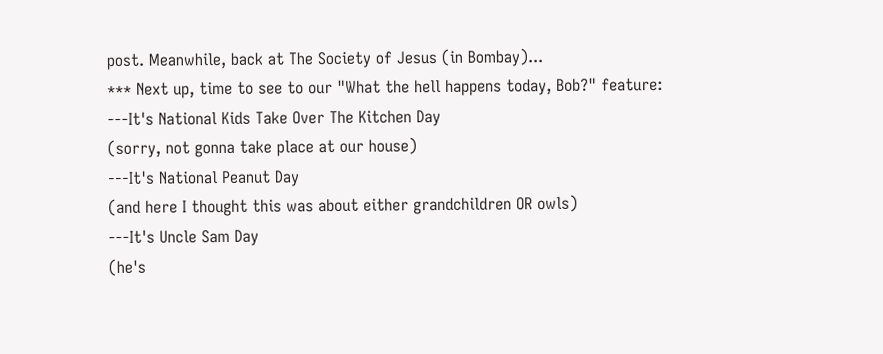post. Meanwhile, back at The Society of Jesus (in Bombay)...
*** Next up, time to see to our "What the hell happens today, Bob?" feature:
---It's National Kids Take Over The Kitchen Day
(sorry, not gonna take place at our house)
---It's National Peanut Day
(and here I thought this was about either grandchildren OR owls)
---It's Uncle Sam Day
(he's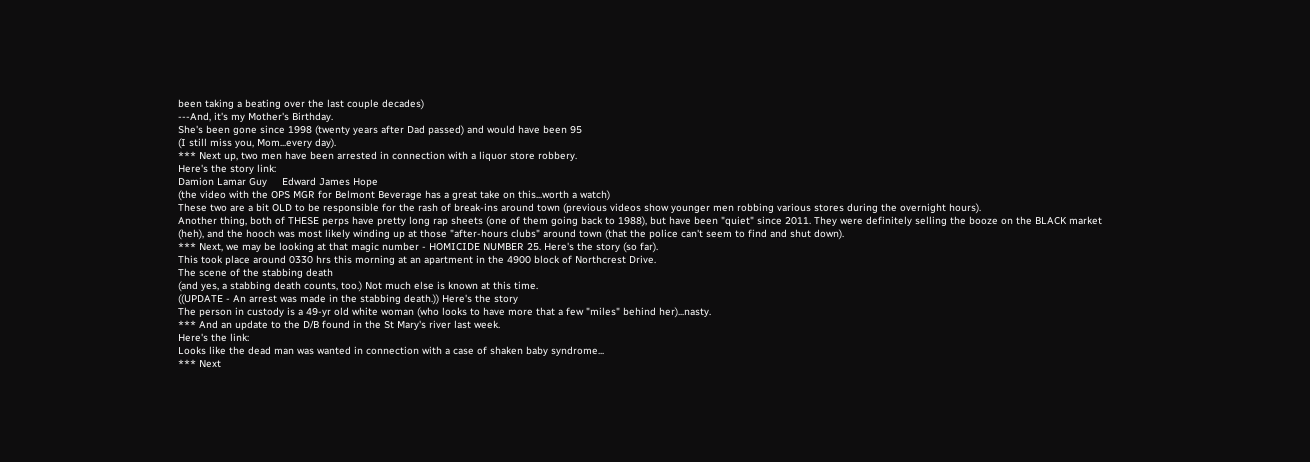been taking a beating over the last couple decades)
---And, it's my Mother's Birthday.
She's been gone since 1998 (twenty years after Dad passed) and would have been 95
(I still miss you, Mom...every day).
*** Next up, two men have been arrested in connection with a liquor store robbery.
Here's the story link:
Damion Lamar Guy     Edward James Hope
(the video with the OPS MGR for Belmont Beverage has a great take on this...worth a watch)
These two are a bit OLD to be responsible for the rash of break-ins around town (previous videos show younger men robbing various stores during the overnight hours).
Another thing, both of THESE perps have pretty long rap sheets (one of them going back to 1988), but have been "quiet" since 2011. They were definitely selling the booze on the BLACK market (heh), and the hooch was most likely winding up at those "after-hours clubs" around town (that the police can't seem to find and shut down).
*** Next, we may be looking at that magic number - HOMICIDE NUMBER 25. Here's the story (so far).
This took place around 0330 hrs this morning at an apartment in the 4900 block of Northcrest Drive.
The scene of the stabbing death
(and yes, a stabbing death counts, too.) Not much else is known at this time.
((UPDATE - An arrest was made in the stabbing death.)) Here's the story
The person in custody is a 49-yr old white woman (who looks to have more that a few "miles" behind her)...nasty.
*** And an update to the D/B found in the St Mary's river last week.
Here's the link:
Looks like the dead man was wanted in connection with a case of shaken baby syndrome...
*** Next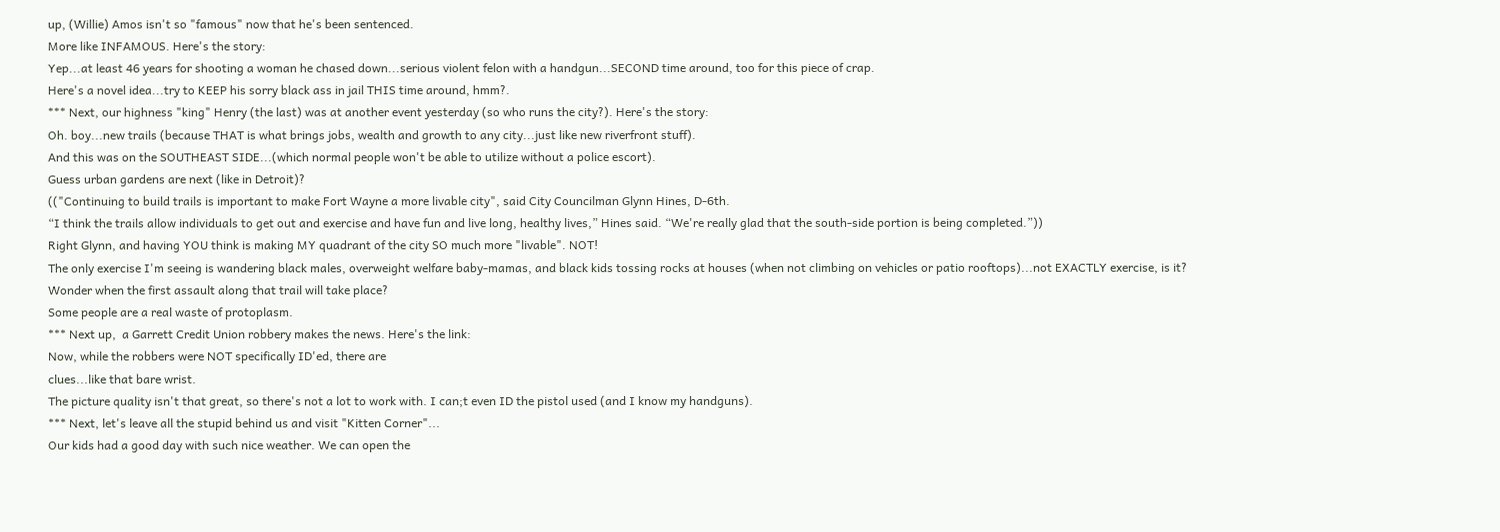up, (Willie) Amos isn't so "famous" now that he's been sentenced.
More like INFAMOUS. Here's the story:
Yep...at least 46 years for shooting a woman he chased down...serious violent felon with a handgun...SECOND time around, too for this piece of crap.
Here's a novel idea...try to KEEP his sorry black ass in jail THIS time around, hmm?.
*** Next, our highness "king" Henry (the last) was at another event yesterday (so who runs the city?). Here's the story:
Oh. boy...new trails (because THAT is what brings jobs, wealth and growth to any city...just like new riverfront stuff).
And this was on the SOUTHEAST SIDE...(which normal people won't be able to utilize without a police escort).
Guess urban gardens are next (like in Detroit)?
(("Continuing to build trails is important to make Fort Wayne a more livable city", said City Councilman Glynn Hines, D-6th.
“I think the trails allow individuals to get out and exercise and have fun and live long, healthy lives,” Hines said. “We're really glad that the south-side portion is being completed.”))
Right Glynn, and having YOU think is making MY quadrant of the city SO much more "livable". NOT!
The only exercise I'm seeing is wandering black males, overweight welfare baby-mamas, and black kids tossing rocks at houses (when not climbing on vehicles or patio rooftops)...not EXACTLY exercise, is it?
Wonder when the first assault along that trail will take place?
Some people are a real waste of protoplasm.
*** Next up,  a Garrett Credit Union robbery makes the news. Here's the link:
Now, while the robbers were NOT specifically ID'ed, there are
clues...like that bare wrist.
The picture quality isn't that great, so there's not a lot to work with. I can;t even ID the pistol used (and I know my handguns).
*** Next, let's leave all the stupid behind us and visit "Kitten Corner"...
Our kids had a good day with such nice weather. We can open the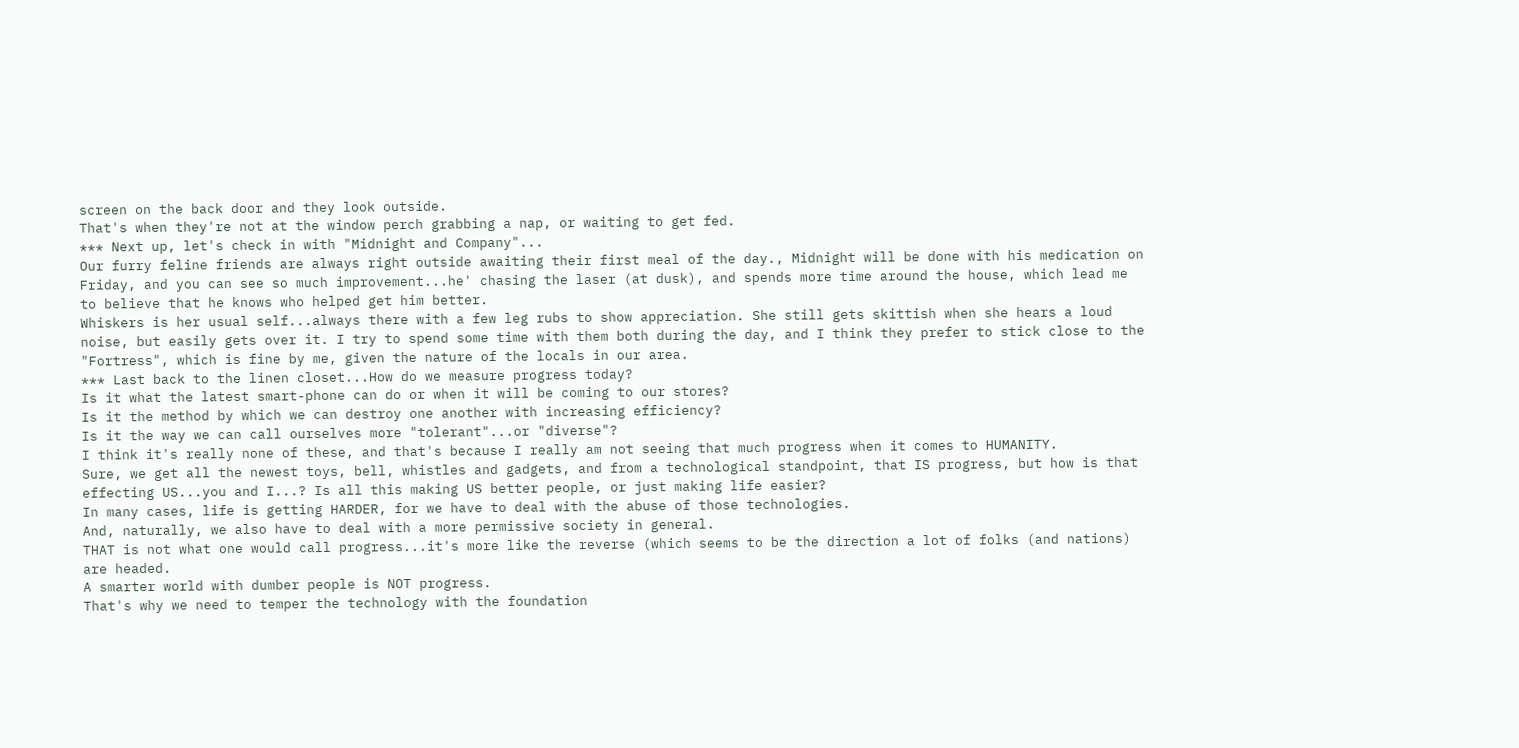screen on the back door and they look outside.
That's when they're not at the window perch grabbing a nap, or waiting to get fed.
*** Next up, let's check in with "Midnight and Company"...
Our furry feline friends are always right outside awaiting their first meal of the day., Midnight will be done with his medication on Friday, and you can see so much improvement...he' chasing the laser (at dusk), and spends more time around the house, which lead me to believe that he knows who helped get him better.
Whiskers is her usual self...always there with a few leg rubs to show appreciation. She still gets skittish when she hears a loud noise, but easily gets over it. I try to spend some time with them both during the day, and I think they prefer to stick close to the "Fortress", which is fine by me, given the nature of the locals in our area.
*** Last back to the linen closet...How do we measure progress today?
Is it what the latest smart-phone can do or when it will be coming to our stores?
Is it the method by which we can destroy one another with increasing efficiency?
Is it the way we can call ourselves more "tolerant"...or "diverse"?
I think it's really none of these, and that's because I really am not seeing that much progress when it comes to HUMANITY.
Sure, we get all the newest toys, bell, whistles and gadgets, and from a technological standpoint, that IS progress, but how is that effecting US...you and I...? Is all this making US better people, or just making life easier?
In many cases, life is getting HARDER, for we have to deal with the abuse of those technologies.
And, naturally, we also have to deal with a more permissive society in general.
THAT is not what one would call progress...it's more like the reverse (which seems to be the direction a lot of folks (and nations) are headed.
A smarter world with dumber people is NOT progress.
That's why we need to temper the technology with the foundation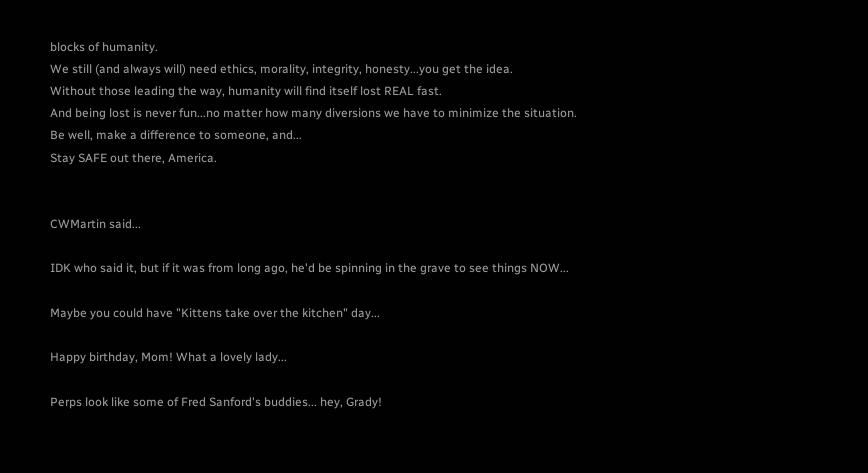blocks of humanity.
We still (and always will) need ethics, morality, integrity, honesty...you get the idea.
Without those leading the way, humanity will find itself lost REAL fast.
And being lost is never fun...no matter how many diversions we have to minimize the situation.
Be well, make a difference to someone, and...
Stay SAFE out there, America.


CWMartin said...

IDK who said it, but if it was from long ago, he'd be spinning in the grave to see things NOW...

Maybe you could have "Kittens take over the kitchen" day...

Happy birthday, Mom! What a lovely lady...

Perps look like some of Fred Sanford's buddies... hey, Grady!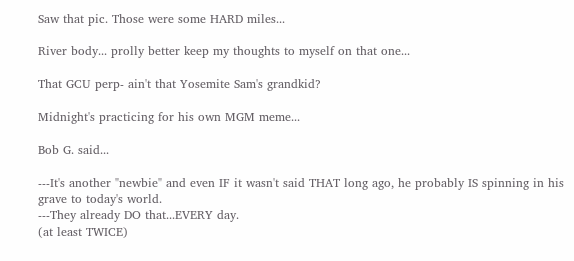Saw that pic. Those were some HARD miles...

River body... prolly better keep my thoughts to myself on that one...

That GCU perp- ain't that Yosemite Sam's grandkid?

Midnight's practicing for his own MGM meme...

Bob G. said...

---It's another "newbie" and even IF it wasn't said THAT long ago, he probably IS spinning in his grave to today's world.
---They already DO that...EVERY day.
(at least TWICE)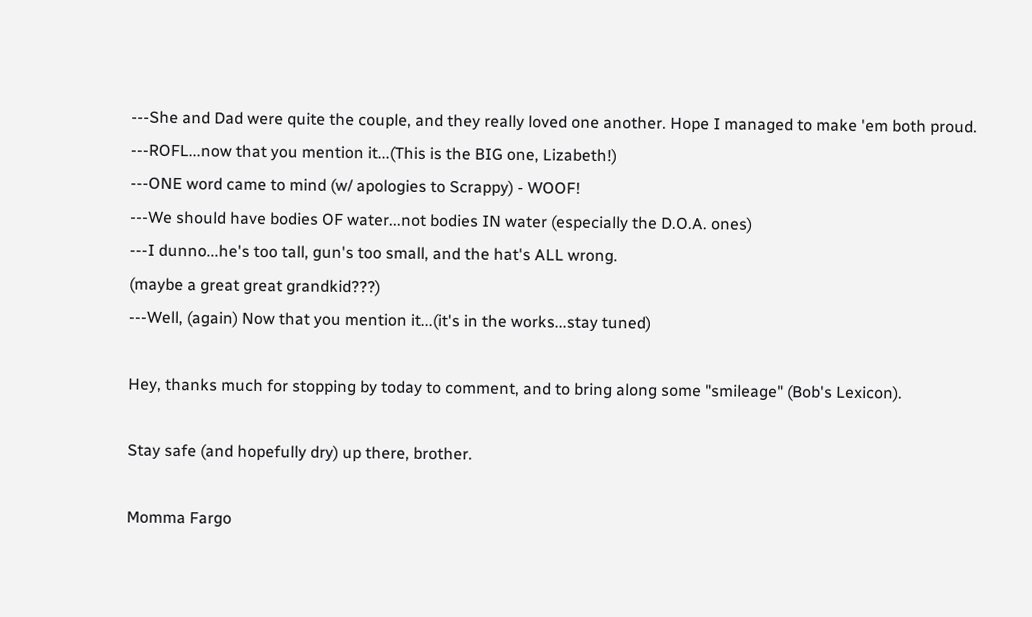---She and Dad were quite the couple, and they really loved one another. Hope I managed to make 'em both proud.
---ROFL...now that you mention it...(This is the BIG one, Lizabeth!)
---ONE word came to mind (w/ apologies to Scrappy) - WOOF!
---We should have bodies OF water...not bodies IN water (especially the D.O.A. ones)
---I dunno...he's too tall, gun's too small, and the hat's ALL wrong.
(maybe a great great grandkid???)
---Well, (again) Now that you mention it...(it's in the works...stay tuned)

Hey, thanks much for stopping by today to comment, and to bring along some "smileage" (Bob's Lexicon).

Stay safe (and hopefully dry) up there, brother.

Momma Fargo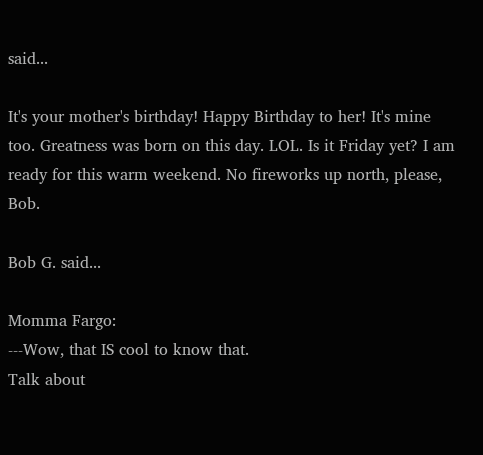said...

It's your mother's birthday! Happy Birthday to her! It's mine too. Greatness was born on this day. LOL. Is it Friday yet? I am ready for this warm weekend. No fireworks up north, please, Bob.

Bob G. said...

Momma Fargo:
---Wow, that IS cool to know that.
Talk about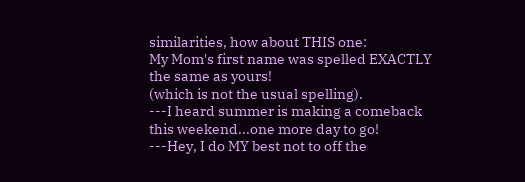similarities, how about THIS one:
My Mom's first name was spelled EXACTLY the same as yours!
(which is not the usual spelling).
---I heard summer is making a comeback this weekend...one more day to go!
---Hey, I do MY best not to off the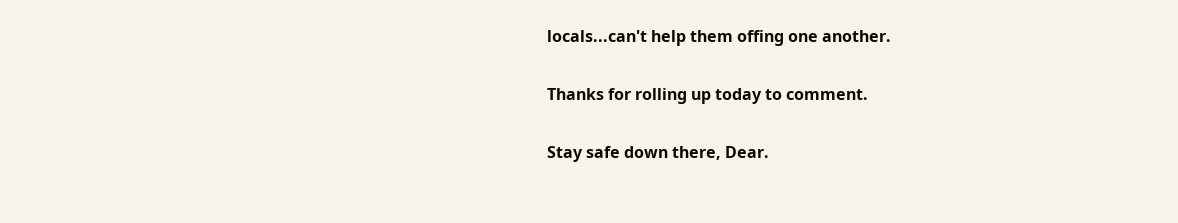locals...can't help them offing one another.

Thanks for rolling up today to comment.

Stay safe down there, Dear.